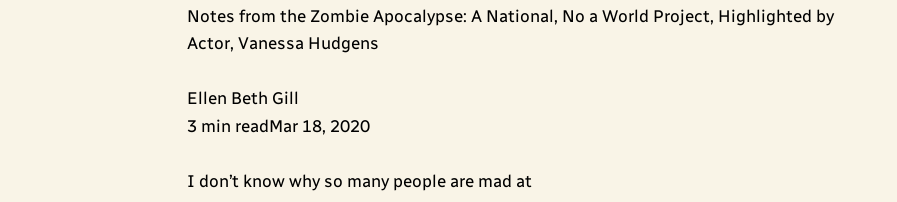Notes from the Zombie Apocalypse: A National, No a World Project, Highlighted by Actor, Vanessa Hudgens

Ellen Beth Gill
3 min readMar 18, 2020

I don’t know why so many people are mad at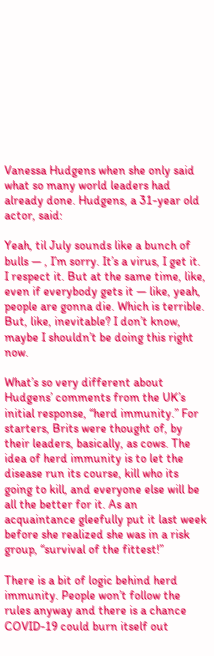Vanessa Hudgens when she only said what so many world leaders had already done. Hudgens, a 31-year old actor, said:

Yeah, til July sounds like a bunch of bulls — , I’m sorry. It’s a virus, I get it. I respect it. But at the same time, like, even if everybody gets it — like, yeah, people are gonna die. Which is terrible. But, like, inevitable? I don’t know, maybe I shouldn’t be doing this right now.

What’s so very different about Hudgens’ comments from the UK’s initial response, “herd immunity.” For starters, Brits were thought of, by their leaders, basically, as cows. The idea of herd immunity is to let the disease run its course, kill who its going to kill, and everyone else will be all the better for it. As an acquaintance gleefully put it last week before she realized she was in a risk group, “survival of the fittest!”

There is a bit of logic behind herd immunity. People won’t follow the rules anyway and there is a chance COVID-19 could burn itself out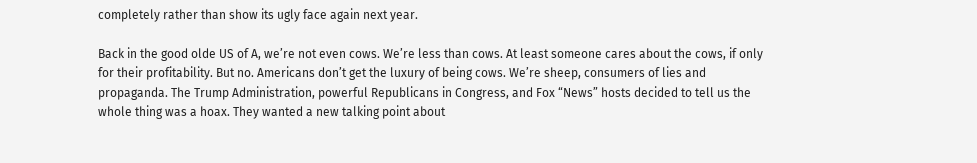completely rather than show its ugly face again next year.

Back in the good olde US of A, we’re not even cows. We’re less than cows. At least someone cares about the cows, if only for their profitability. But no. Americans don’t get the luxury of being cows. We’re sheep, consumers of lies and propaganda. The Trump Administration, powerful Republicans in Congress, and Fox “News” hosts decided to tell us the whole thing was a hoax. They wanted a new talking point about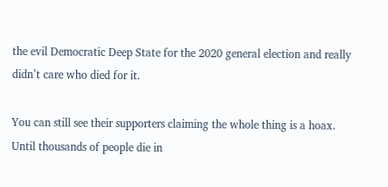the evil Democratic Deep State for the 2020 general election and really didn’t care who died for it.

You can still see their supporters claiming the whole thing is a hoax. Until thousands of people die in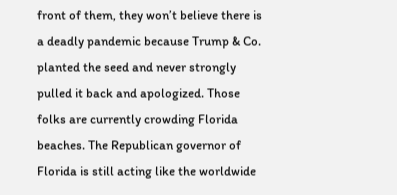front of them, they won’t believe there is a deadly pandemic because Trump & Co. planted the seed and never strongly pulled it back and apologized. Those folks are currently crowding Florida beaches. The Republican governor of Florida is still acting like the worldwide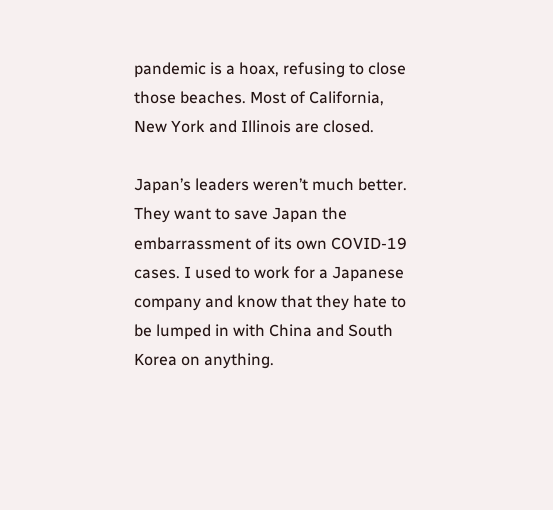pandemic is a hoax, refusing to close those beaches. Most of California, New York and Illinois are closed.

Japan’s leaders weren’t much better. They want to save Japan the embarrassment of its own COVID-19 cases. I used to work for a Japanese company and know that they hate to be lumped in with China and South Korea on anything.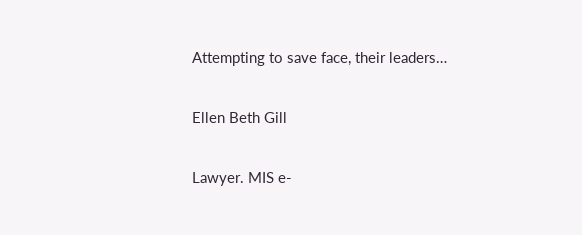Attempting to save face, their leaders…

Ellen Beth Gill

Lawyer. MIS e-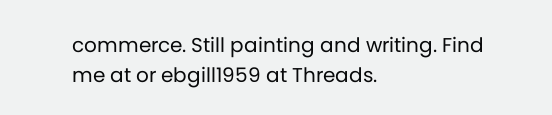commerce. Still painting and writing. Find me at or ebgill1959 at Threads.